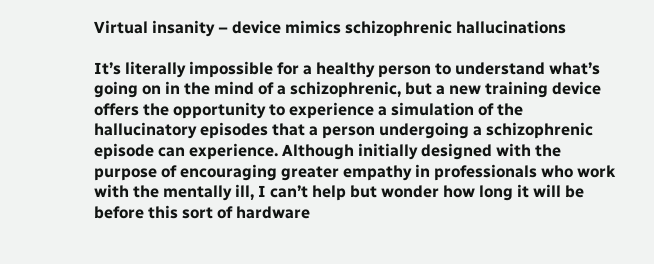Virtual insanity – device mimics schizophrenic hallucinations

It’s literally impossible for a healthy person to understand what’s going on in the mind of a schizophrenic, but a new training device offers the opportunity to experience a simulation of the hallucinatory episodes that a person undergoing a schizophrenic episode can experience. Although initially designed with the purpose of encouraging greater empathy in professionals who work with the mentally ill, I can’t help but wonder how long it will be before this sort of hardware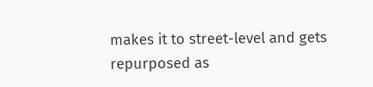makes it to street-level and gets repurposed as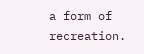a form of recreation.